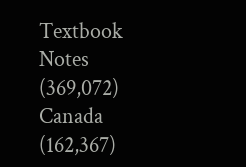Textbook Notes (369,072)
Canada (162,367)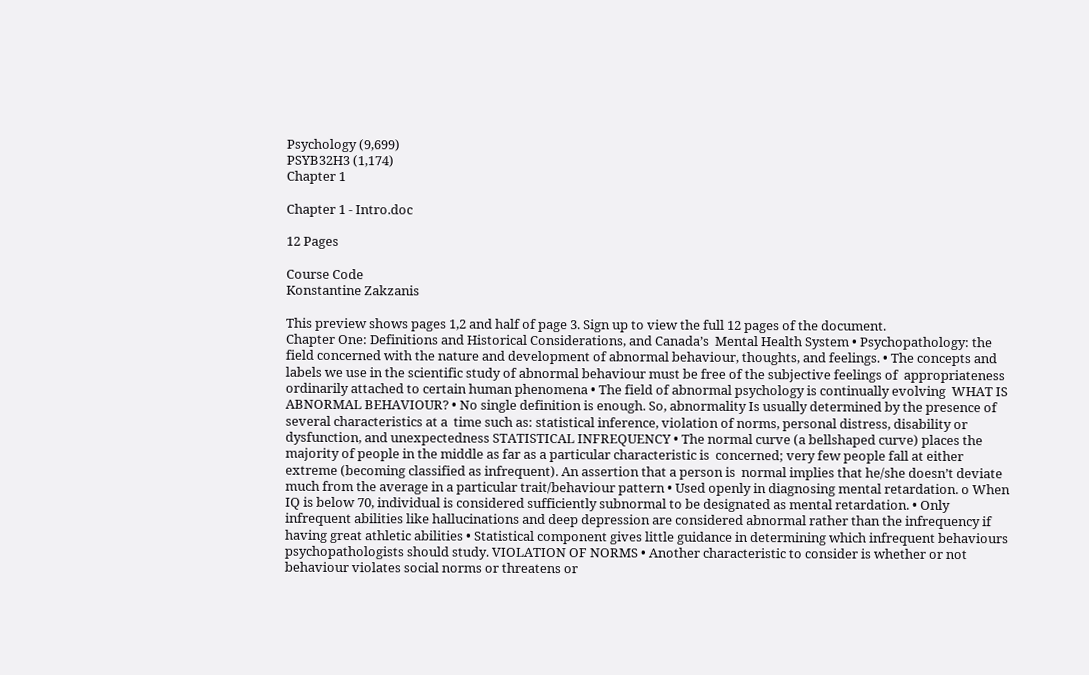Psychology (9,699)
PSYB32H3 (1,174)
Chapter 1

Chapter 1 - Intro.doc

12 Pages

Course Code
Konstantine Zakzanis

This preview shows pages 1,2 and half of page 3. Sign up to view the full 12 pages of the document.
Chapter One: Definitions and Historical Considerations, and Canada’s  Mental Health System • Psychopathology: the field concerned with the nature and development of abnormal behaviour, thoughts, and feelings. • The concepts and labels we use in the scientific study of abnormal behaviour must be free of the subjective feelings of  appropriateness ordinarily attached to certain human phenomena • The field of abnormal psychology is continually evolving  WHAT IS ABNORMAL BEHAVIOUR? • No single definition is enough. So, abnormality Is usually determined by the presence of several characteristics at a  time such as: statistical inference, violation of norms, personal distress, disability or  dysfunction, and unexpectedness STATISTICAL INFREQUENCY • The normal curve (a bellshaped curve) places the majority of people in the middle as far as a particular characteristic is  concerned; very few people fall at either extreme (becoming classified as infrequent). An assertion that a person is  normal implies that he/she doesn’t deviate much from the average in a particular trait/behaviour pattern • Used openly in diagnosing mental retardation. o When IQ is below 70, individual is considered sufficiently subnormal to be designated as mental retardation. • Only infrequent abilities like hallucinations and deep depression are considered abnormal rather than the infrequency if  having great athletic abilities • Statistical component gives little guidance in determining which infrequent behaviours psychopathologists should study. VIOLATION OF NORMS • Another characteristic to consider is whether or not behaviour violates social norms or threatens or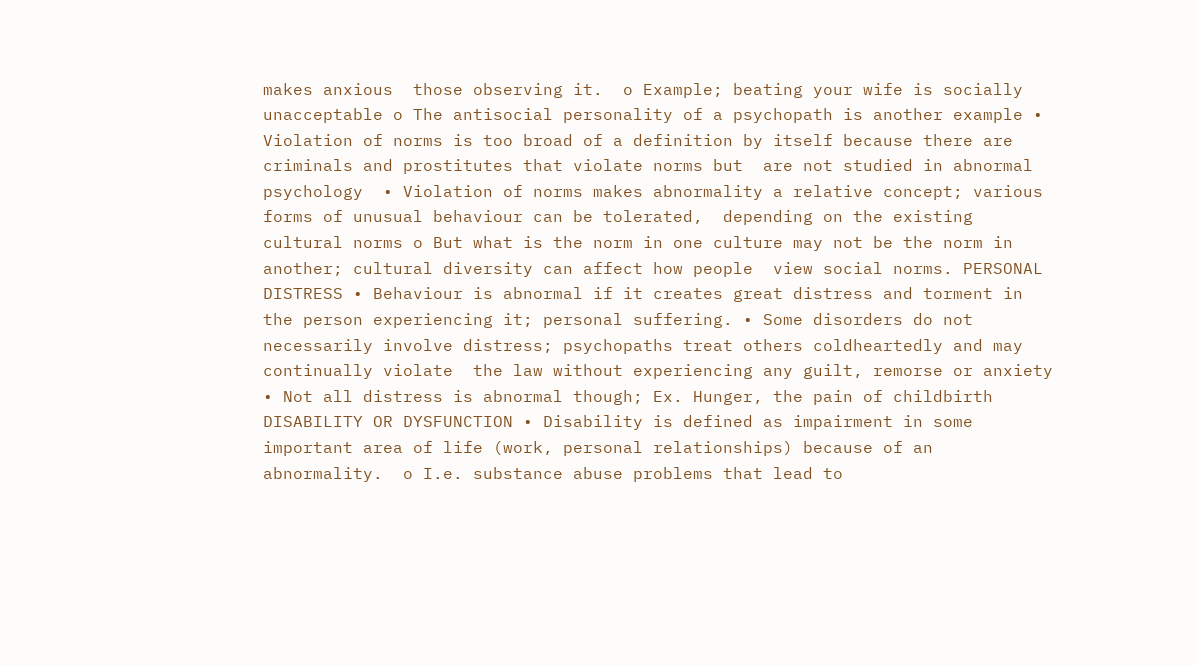makes anxious  those observing it.  o Example; beating your wife is socially unacceptable o The antisocial personality of a psychopath is another example • Violation of norms is too broad of a definition by itself because there are criminals and prostitutes that violate norms but  are not studied in abnormal psychology  • Violation of norms makes abnormality a relative concept; various forms of unusual behaviour can be tolerated,  depending on the existing cultural norms o But what is the norm in one culture may not be the norm in another; cultural diversity can affect how people  view social norms. PERSONAL DISTRESS • Behaviour is abnormal if it creates great distress and torment in the person experiencing it; personal suffering. • Some disorders do not necessarily involve distress; psychopaths treat others coldheartedly and may continually violate  the law without experiencing any guilt, remorse or anxiety  • Not all distress is abnormal though; Ex. Hunger, the pain of childbirth  DISABILITY OR DYSFUNCTION • Disability is defined as impairment in some important area of life (work, personal relationships) because of an  abnormality.  o I.e. substance abuse problems that lead to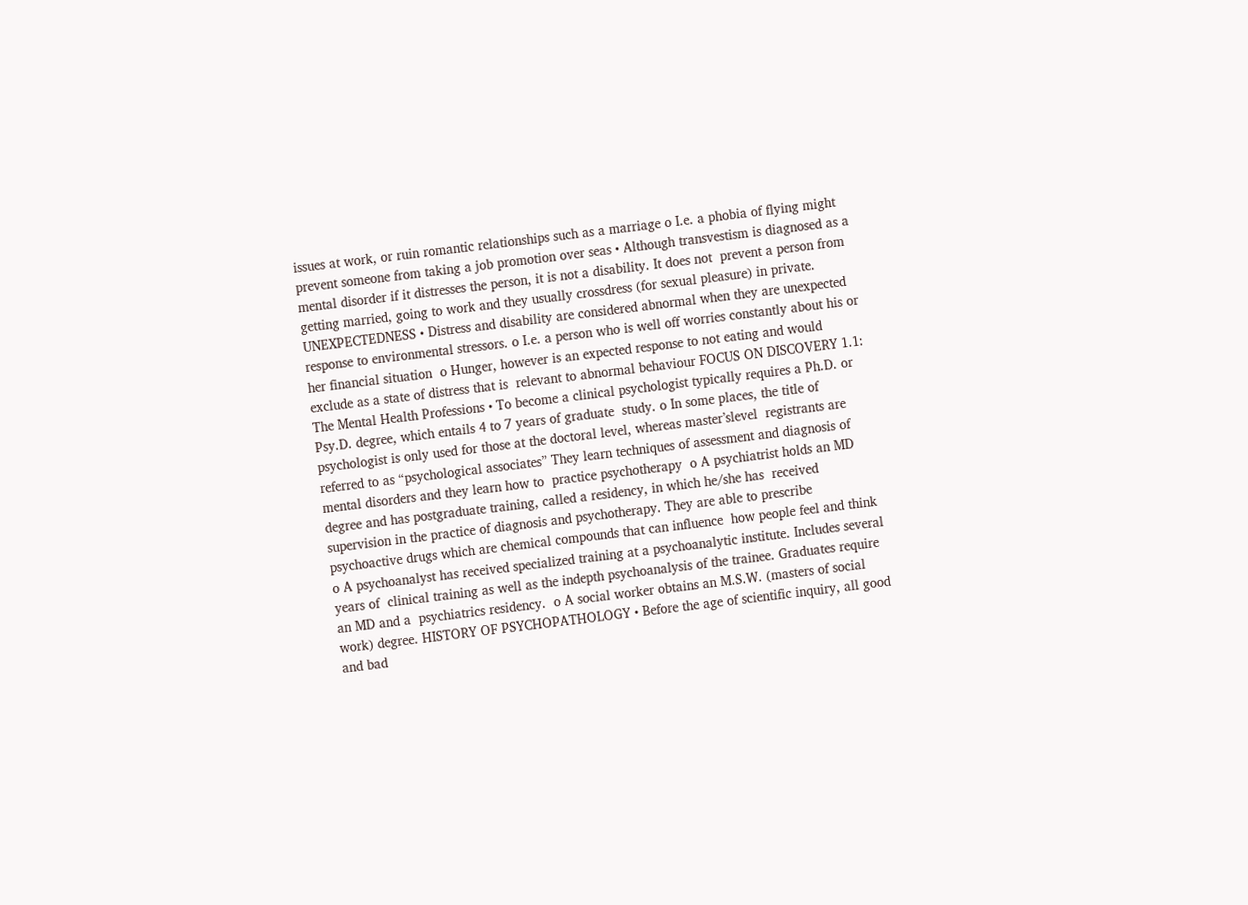issues at work, or ruin romantic relationships such as a marriage o I.e. a phobia of flying might prevent someone from taking a job promotion over seas • Although transvestism is diagnosed as a mental disorder if it distresses the person, it is not a disability. It does not  prevent a person from getting married, going to work and they usually crossdress (for sexual pleasure) in private.  UNEXPECTEDNESS • Distress and disability are considered abnormal when they are unexpected response to environmental stressors. o I.e. a person who is well off worries constantly about his or her financial situation  o Hunger, however is an expected response to not eating and would exclude as a state of distress that is  relevant to abnormal behaviour FOCUS ON DISCOVERY 1.1: The Mental Health Professions • To become a clinical psychologist typically requires a Ph.D. or Psy.D. degree, which entails 4 to 7 years of graduate  study. o In some places, the title of psychologist is only used for those at the doctoral level, whereas master’slevel  registrants are referred to as “psychological associates” They learn techniques of assessment and diagnosis of mental disorders and they learn how to  practice psychotherapy  o A psychiatrist holds an MD degree and has postgraduate training, called a residency, in which he/she has  received supervision in the practice of diagnosis and psychotherapy. They are able to prescribe psychoactive drugs which are chemical compounds that can influence  how people feel and think o A psychoanalyst has received specialized training at a psychoanalytic institute. Includes several years of  clinical training as well as the indepth psychoanalysis of the trainee. Graduates require an MD and a  psychiatrics residency.  o A social worker obtains an M.S.W. (masters of social work) degree. HISTORY OF PSYCHOPATHOLOGY • Before the age of scientific inquiry, all good and bad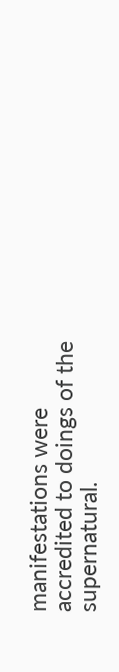manifestations were accredited to doings of the supernatural.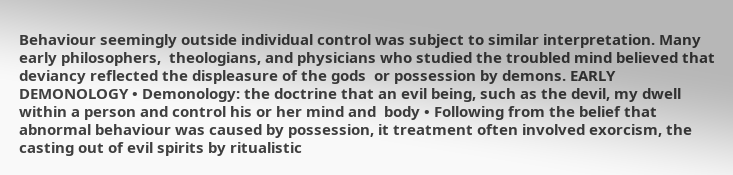Behaviour seemingly outside individual control was subject to similar interpretation. Many early philosophers,  theologians, and physicians who studied the troubled mind believed that deviancy reflected the displeasure of the gods  or possession by demons. EARLY DEMONOLOGY • Demonology: the doctrine that an evil being, such as the devil, my dwell within a person and control his or her mind and  body • Following from the belief that abnormal behaviour was caused by possession, it treatment often involved exorcism, the  casting out of evil spirits by ritualistic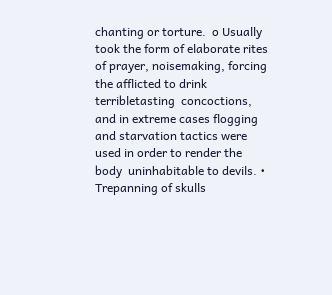chanting or torture.  o Usually took the form of elaborate rites of prayer, noisemaking, forcing the afflicted to drink terribletasting  concoctions, and in extreme cases flogging and starvation tactics were used in order to render the body  uninhabitable to devils. • Trepanning of skulls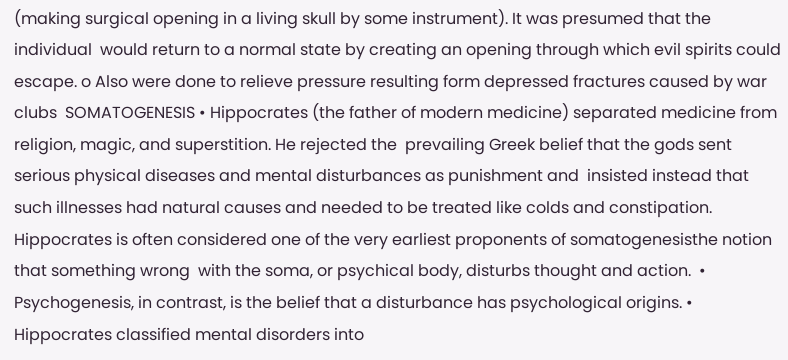(making surgical opening in a living skull by some instrument). It was presumed that the individual  would return to a normal state by creating an opening through which evil spirits could escape. o Also were done to relieve pressure resulting form depressed fractures caused by war clubs  SOMATOGENESIS • Hippocrates (the father of modern medicine) separated medicine from religion, magic, and superstition. He rejected the  prevailing Greek belief that the gods sent serious physical diseases and mental disturbances as punishment and  insisted instead that such illnesses had natural causes and needed to be treated like colds and constipation.  Hippocrates is often considered one of the very earliest proponents of somatogenesisthe notion that something wrong  with the soma, or psychical body, disturbs thought and action.  • Psychogenesis, in contrast, is the belief that a disturbance has psychological origins. • Hippocrates classified mental disorders into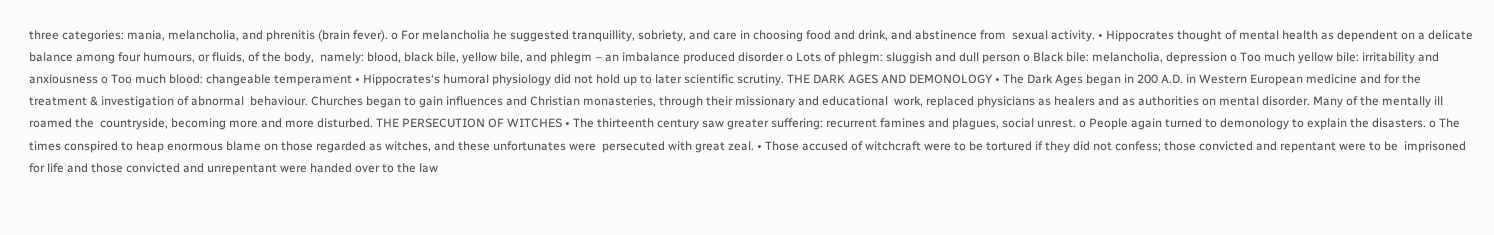three categories: mania, melancholia, and phrenitis (brain fever). o For melancholia he suggested tranquillity, sobriety, and care in choosing food and drink, and abstinence from  sexual activity. • Hippocrates thought of mental health as dependent on a delicate balance among four humours, or fluids, of the body,  namely: blood, black bile, yellow bile, and phlegm – an imbalance produced disorder o Lots of phlegm: sluggish and dull person o Black bile: melancholia, depression o Too much yellow bile: irritability and anxiousness o Too much blood: changeable temperament • Hippocrates‘s humoral physiology did not hold up to later scientific scrutiny. THE DARK AGES AND DEMONOLOGY • The Dark Ages began in 200 A.D. in Western European medicine and for the treatment & investigation of abnormal  behaviour. Churches began to gain influences and Christian monasteries, through their missionary and educational  work, replaced physicians as healers and as authorities on mental disorder. Many of the mentally ill roamed the  countryside, becoming more and more disturbed. THE PERSECUTION OF WITCHES • The thirteenth century saw greater suffering: recurrent famines and plagues, social unrest. o People again turned to demonology to explain the disasters. o The times conspired to heap enormous blame on those regarded as witches, and these unfortunates were  persecuted with great zeal. • Those accused of witchcraft were to be tortured if they did not confess; those convicted and repentant were to be  imprisoned for life and those convicted and unrepentant were handed over to the law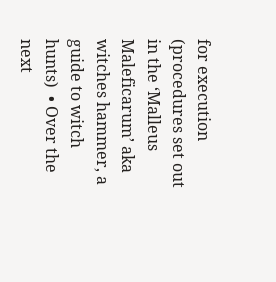for execution (procedures set out  in the ‘Malleus Maleficarum’ aka witches hammer, a guide to witch hunts)  • Over the next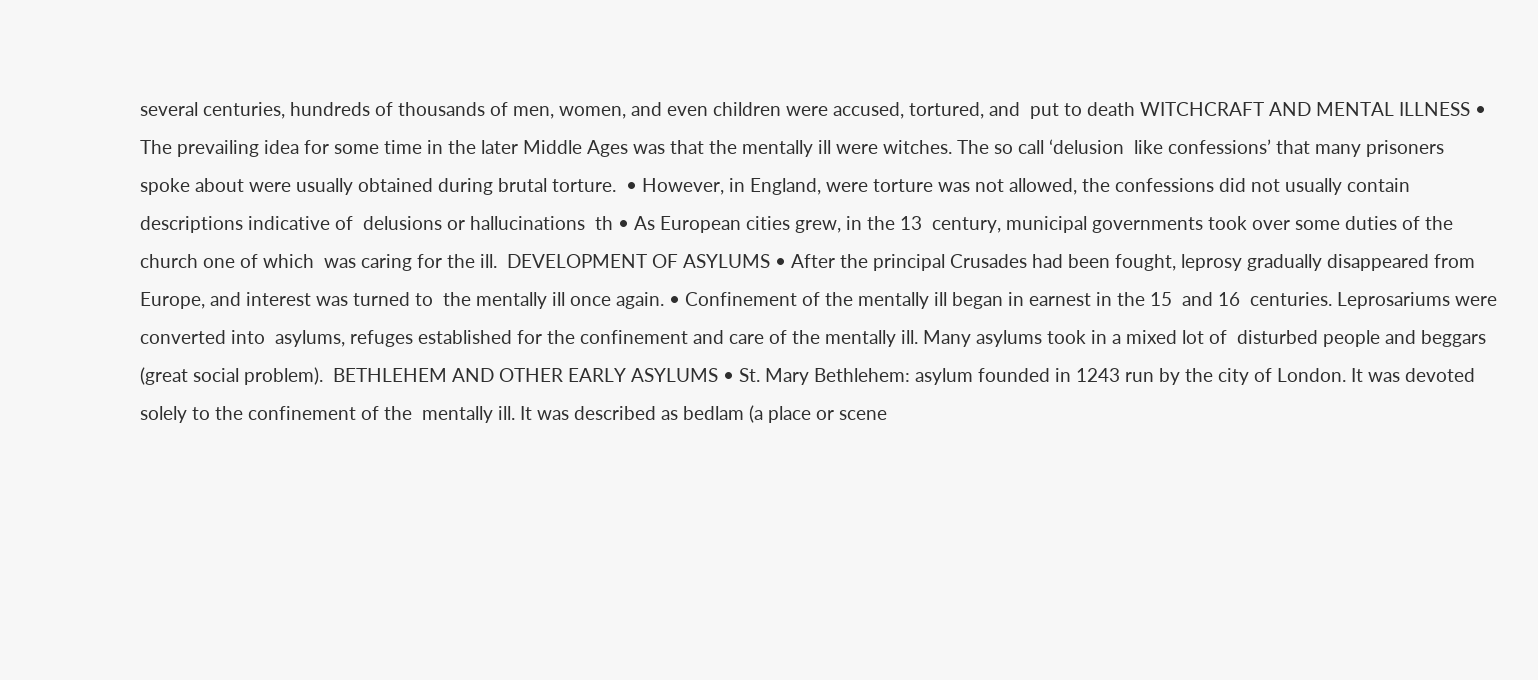several centuries, hundreds of thousands of men, women, and even children were accused, tortured, and  put to death WITCHCRAFT AND MENTAL ILLNESS • The prevailing idea for some time in the later Middle Ages was that the mentally ill were witches. The so call ‘delusion  like confessions’ that many prisoners spoke about were usually obtained during brutal torture.  • However, in England, were torture was not allowed, the confessions did not usually contain descriptions indicative of  delusions or hallucinations  th • As European cities grew, in the 13  century, municipal governments took over some duties of the church one of which  was caring for the ill.  DEVELOPMENT OF ASYLUMS • After the principal Crusades had been fought, leprosy gradually disappeared from Europe, and interest was turned to  the mentally ill once again. • Confinement of the mentally ill began in earnest in the 15  and 16  centuries. Leprosariums were converted into  asylums, refuges established for the confinement and care of the mentally ill. Many asylums took in a mixed lot of  disturbed people and beggars (great social problem).  BETHLEHEM AND OTHER EARLY ASYLUMS • St. Mary Bethlehem: asylum founded in 1243 run by the city of London. It was devoted solely to the confinement of the  mentally ill. It was described as bedlam (a place or scene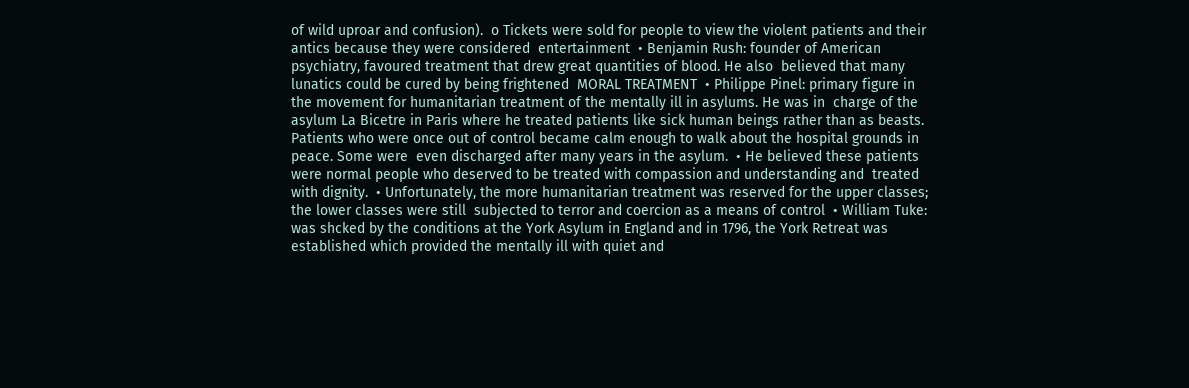of wild uproar and confusion).  o Tickets were sold for people to view the violent patients and their antics because they were considered  entertainment  • Benjamin Rush: founder of American psychiatry, favoured treatment that drew great quantities of blood. He also  believed that many lunatics could be cured by being frightened  MORAL TREATMENT  • Philippe Pinel: primary figure in the movement for humanitarian treatment of the mentally ill in asylums. He was in  charge of the asylum La Bicetre in Paris where he treated patients like sick human beings rather than as beasts.  Patients who were once out of control became calm enough to walk about the hospital grounds in peace. Some were  even discharged after many years in the asylum.  • He believed these patients were normal people who deserved to be treated with compassion and understanding and  treated with dignity.  • Unfortunately, the more humanitarian treatment was reserved for the upper classes; the lower classes were still  subjected to terror and coercion as a means of control  • William Tuke: was shcked by the conditions at the York Asylum in England and in 1796, the York Retreat was  established which provided the mentally ill with quiet and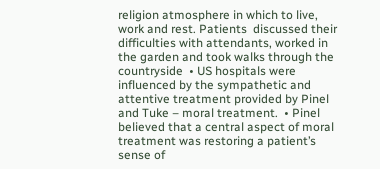religion atmosphere in which to live, work and rest. Patients  discussed their difficulties with attendants, worked in the garden and took walks through the countryside  • US hospitals were influenced by the sympathetic and attentive treatment provided by Pinel and Tuke – moral treatment.  • Pinel believed that a central aspect of moral treatment was restoring a patient’s sense of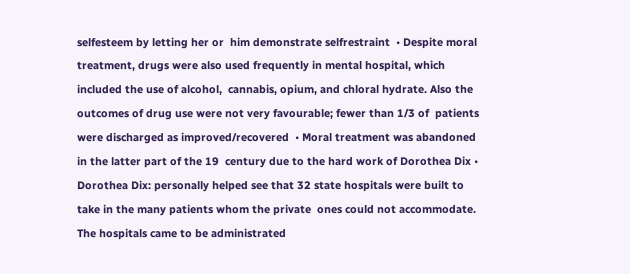selfesteem by letting her or  him demonstrate selfrestraint  • Despite moral treatment, drugs were also used frequently in mental hospital, which included the use of alcohol,  cannabis, opium, and chloral hydrate. Also the outcomes of drug use were not very favourable; fewer than 1/3 of  patients were discharged as improved/recovered  • Moral treatment was abandoned in the latter part of the 19  century due to the hard work of Dorothea Dix • Dorothea Dix: personally helped see that 32 state hospitals were built to take in the many patients whom the private  ones could not accommodate. The hospitals came to be administrated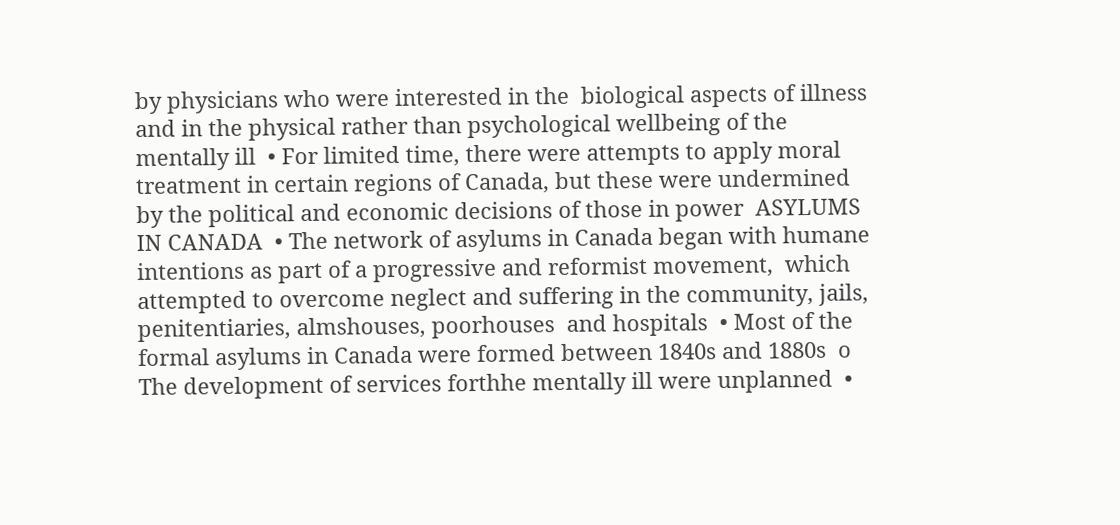by physicians who were interested in the  biological aspects of illness and in the physical rather than psychological wellbeing of the mentally ill  • For limited time, there were attempts to apply moral treatment in certain regions of Canada, but these were undermined  by the political and economic decisions of those in power  ASYLUMS IN CANADA  • The network of asylums in Canada began with humane intentions as part of a progressive and reformist movement,  which attempted to overcome neglect and suffering in the community, jails, penitentiaries, almshouses, poorhouses  and hospitals  • Most of the formal asylums in Canada were formed between 1840s and 1880s  o The development of services forthhe mentally ill were unplanned  •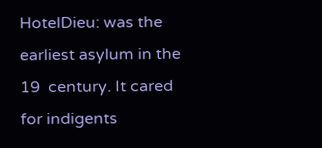HotelDieu: was the earliest asylum in the 19  century. It cared for indigents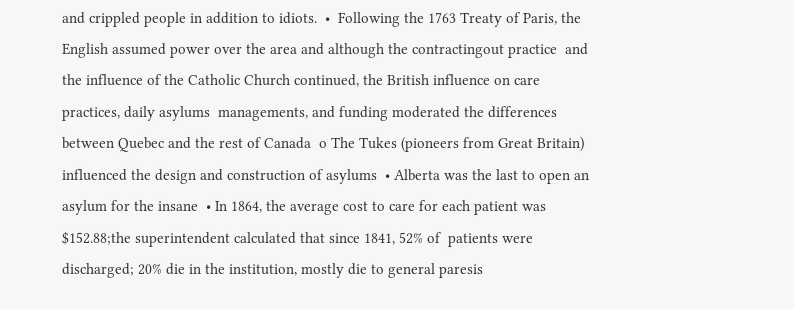and crippled people in addition to idiots.  •  Following the 1763 Treaty of Paris, the English assumed power over the area and although the contractingout practice  and the influence of the Catholic Church continued, the British influence on care practices, daily asylums  managements, and funding moderated the differences between Quebec and the rest of Canada  o The Tukes (pioneers from Great Britain) influenced the design and construction of asylums  • Alberta was the last to open an asylum for the insane  • In 1864, the average cost to care for each patient was $152.88;the superintendent calculated that since 1841, 52% of  patients were discharged; 20% die in the institution, mostly die to general paresis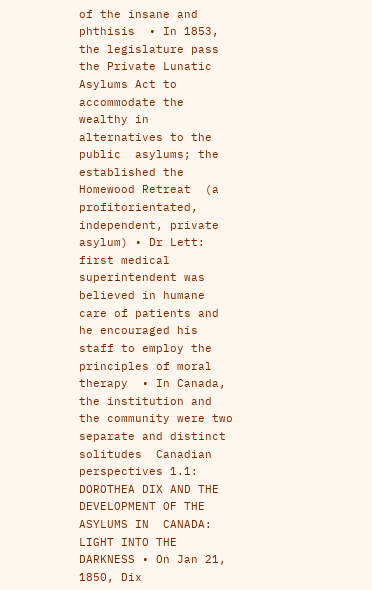of the insane and phthisis  • In 1853, the legislature pass the Private Lunatic Asylums Act to accommodate the wealthy in alternatives to the public  asylums; the established the Homewood Retreat  (a profitorientated, independent, private asylum) • Dr Lett: first medical superintendent was believed in humane care of patients and he encouraged his staff to employ the  principles of moral therapy  • In Canada, the institution and the community were two separate and distinct solitudes  Canadian perspectives 1.1: DOROTHEA DIX AND THE DEVELOPMENT OF THE ASYLUMS IN  CANADA: LIGHT INTO THE DARKNESS • On Jan 21, 1850, Dix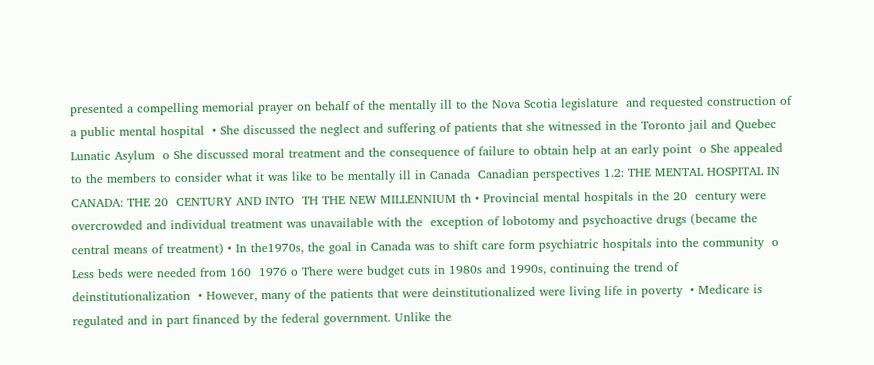presented a compelling memorial prayer on behalf of the mentally ill to the Nova Scotia legislature  and requested construction of a public mental hospital  • She discussed the neglect and suffering of patients that she witnessed in the Toronto jail and Quebec Lunatic Asylum  o She discussed moral treatment and the consequence of failure to obtain help at an early point  o She appealed to the members to consider what it was like to be mentally ill in Canada  Canadian perspectives 1.2: THE MENTAL HOSPITAL IN CANADA: THE 20  CENTURY AND INTO  TH THE NEW MILLENNIUM th • Provincial mental hospitals in the 20  century were overcrowded and individual treatment was unavailable with the  exception of lobotomy and psychoactive drugs (became the central means of treatment) • In the1970s, the goal in Canada was to shift care form psychiatric hospitals into the community  o Less beds were needed from 160  1976 o There were budget cuts in 1980s and 1990s, continuing the trend of deinstitutionalization  • However, many of the patients that were deinstitutionalized were living life in poverty  • Medicare is regulated and in part financed by the federal government. Unlike the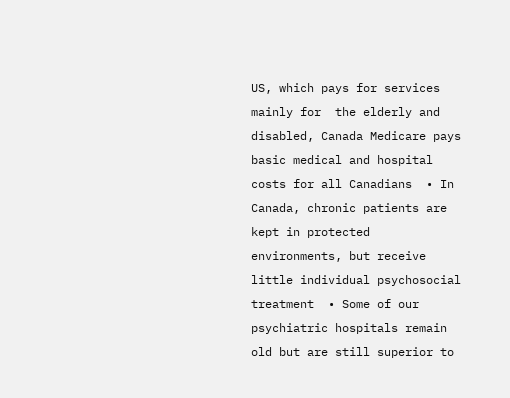US, which pays for services mainly for  the elderly and disabled, Canada Medicare pays basic medical and hospital costs for all Canadians  • In Canada, chronic patients are kept in protected environments, but receive little individual psychosocial treatment  • Some of our psychiatric hospitals remain old but are still superior to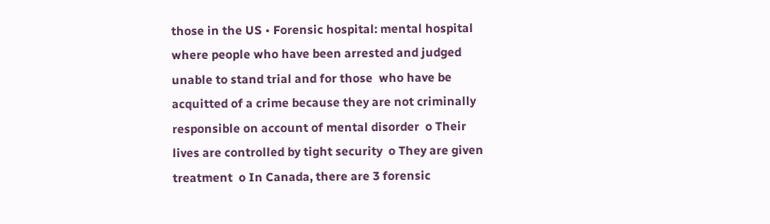those in the US • Forensic hospital: mental hospital where people who have been arrested and judged unable to stand trial and for those  who have be acquitted of a crime because they are not criminally responsible on account of mental disorder  o Their lives are controlled by tight security  o They are given treatment  o In Canada, there are 3 forensic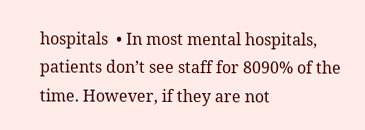hospitals  • In most mental hospitals, patients don’t see staff for 8090% of the time. However, if they are not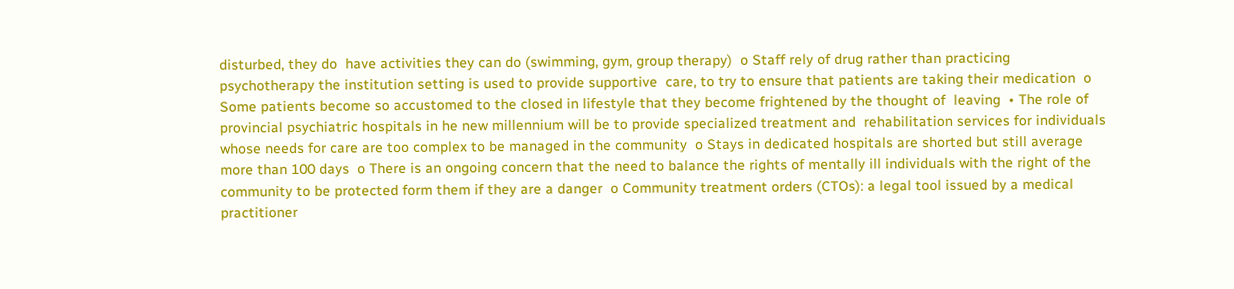disturbed, they do  have activities they can do (swimming, gym, group therapy)  o Staff rely of drug rather than practicing psychotherapy the institution setting is used to provide supportive  care, to try to ensure that patients are taking their medication  o Some patients become so accustomed to the closed in lifestyle that they become frightened by the thought of  leaving  • The role of provincial psychiatric hospitals in he new millennium will be to provide specialized treatment and  rehabilitation services for individuals whose needs for care are too complex to be managed in the community  o Stays in dedicated hospitals are shorted but still average more than 100 days  o There is an ongoing concern that the need to balance the rights of mentally ill individuals with the right of the  community to be protected form them if they are a danger  o Community treatment orders (CTOs): a legal tool issued by a medical practitioner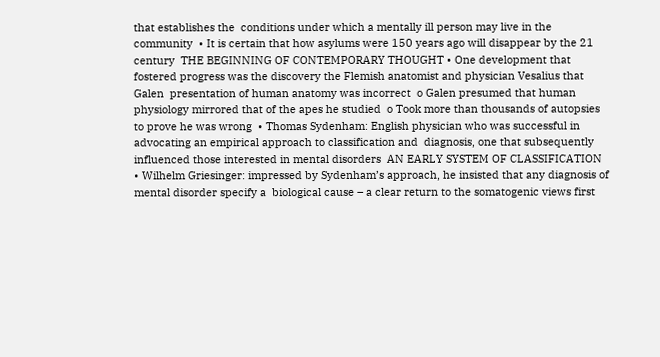that establishes the  conditions under which a mentally ill person may live in the community  • It is certain that how asylums were 150 years ago will disappear by the 21  century  THE BEGINNING OF CONTEMPORARY THOUGHT • One development that fostered progress was the discovery the Flemish anatomist and physician Vesalius that Galen  presentation of human anatomy was incorrect  o Galen presumed that human physiology mirrored that of the apes he studied  o Took more than thousands of autopsies to prove he was wrong  • Thomas Sydenham: English physician who was successful in advocating an empirical approach to classification and  diagnosis, one that subsequently influenced those interested in mental disorders  AN EARLY SYSTEM OF CLASSIFICATION  • Wilhelm Griesinger: impressed by Sydenham’s approach, he insisted that any diagnosis of mental disorder specify a  biological cause – a clear return to the somatogenic views first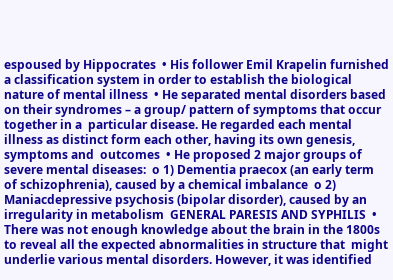espoused by Hippocrates  • His follower Emil Krapelin furnished a classification system in order to establish the biological nature of mental illness  • He separated mental disorders based on their syndromes – a group/ pattern of symptoms that occur together in a  particular disease. He regarded each mental illness as distinct form each other, having its own genesis, symptoms and  outcomes  • He proposed 2 major groups of severe mental diseases:  o 1) Dementia praecox (an early term of schizophrenia), caused by a chemical imbalance  o 2) Maniacdepressive psychosis (bipolar disorder), caused by an irregularity in metabolism  GENERAL PARESIS AND SYPHILIS  • There was not enough knowledge about the brain in the 1800s to reveal all the expected abnormalities in structure that  might underlie various mental disorders. However, it was identified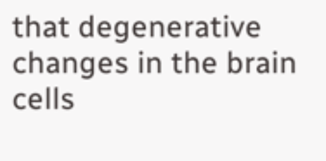that degenerative changes in the brain cells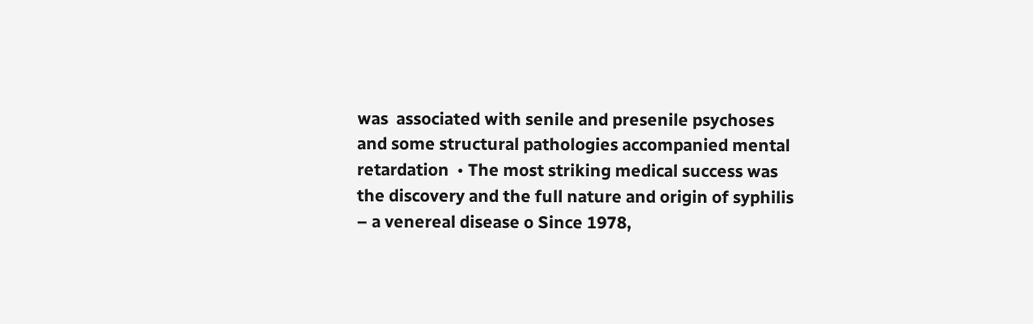was  associated with senile and presenile psychoses and some structural pathologies accompanied mental retardation  • The most striking medical success was the discovery and the full nature and origin of syphilis – a venereal disease o Since 1978,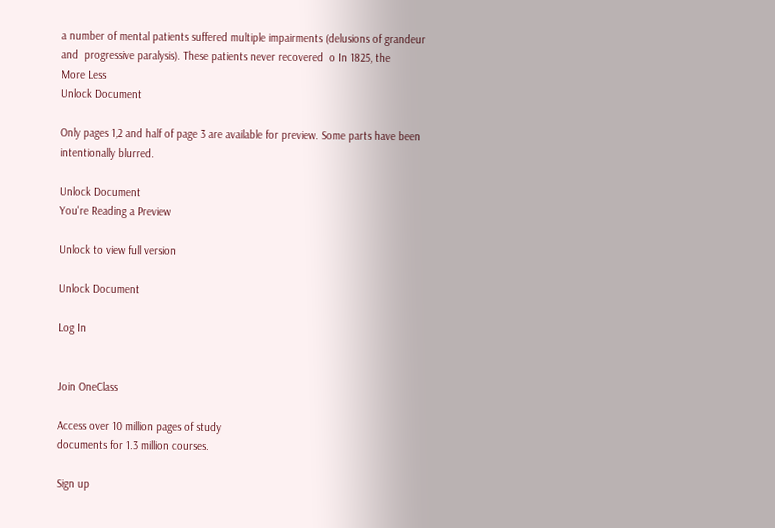a number of mental patients suffered multiple impairments (delusions of grandeur and  progressive paralysis). These patients never recovered  o In 1825, the
More Less
Unlock Document

Only pages 1,2 and half of page 3 are available for preview. Some parts have been intentionally blurred.

Unlock Document
You're Reading a Preview

Unlock to view full version

Unlock Document

Log In


Join OneClass

Access over 10 million pages of study
documents for 1.3 million courses.

Sign up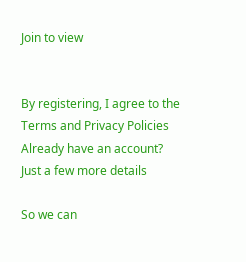Join to view


By registering, I agree to the Terms and Privacy Policies
Already have an account?
Just a few more details

So we can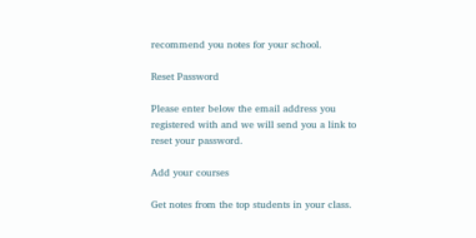recommend you notes for your school.

Reset Password

Please enter below the email address you registered with and we will send you a link to reset your password.

Add your courses

Get notes from the top students in your class.